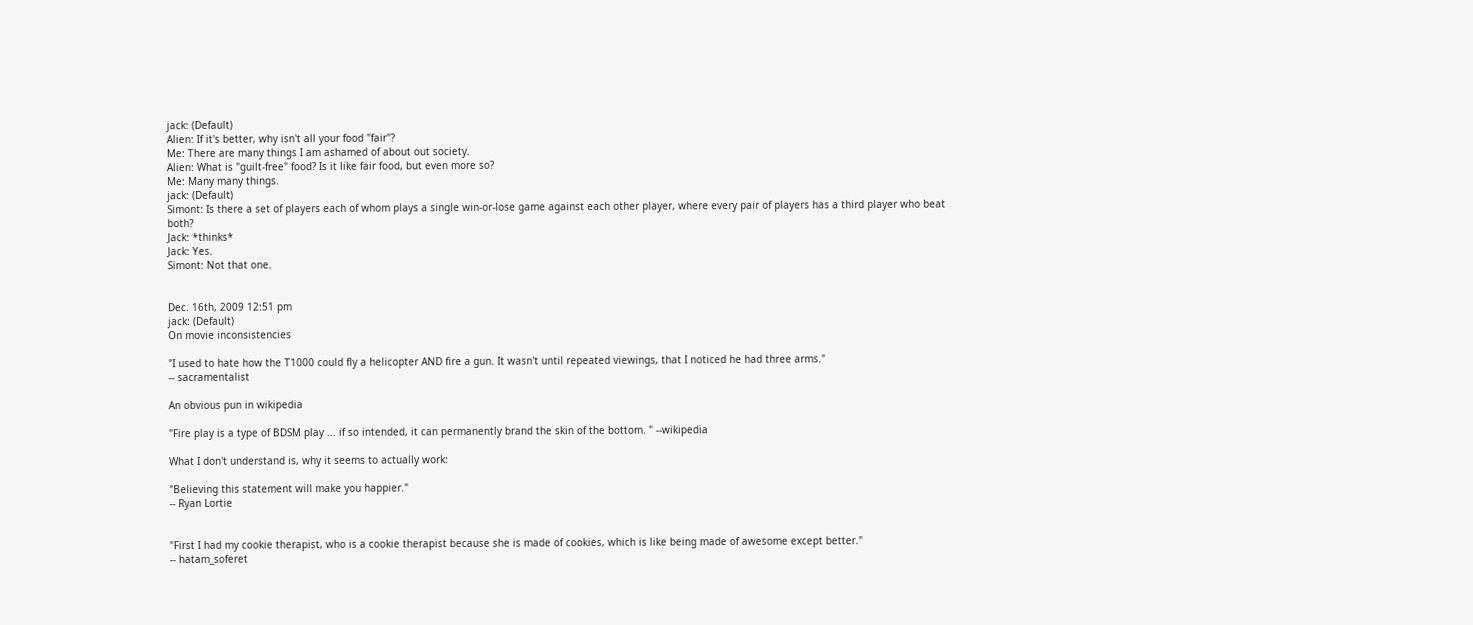jack: (Default)
Alien: If it's better, why isn't all your food "fair"?
Me: There are many things I am ashamed of about out society.
Alien: What is "guilt-free" food? Is it like fair food, but even more so?
Me: Many many things.
jack: (Default)
Simont: Is there a set of players each of whom plays a single win-or-lose game against each other player, where every pair of players has a third player who beat both?
Jack: *thinks*
Jack: Yes.
Simont: Not that one.


Dec. 16th, 2009 12:51 pm
jack: (Default)
On movie inconsistencies

"I used to hate how the T1000 could fly a helicopter AND fire a gun. It wasn't until repeated viewings, that I noticed he had three arms."
-- sacramentalist

An obvious pun in wikipedia

"Fire play is a type of BDSM play ... if so intended, it can permanently brand the skin of the bottom. " --wikipedia

What I don't understand is, why it seems to actually work:

"Believing this statement will make you happier."
-- Ryan Lortie


"First I had my cookie therapist, who is a cookie therapist because she is made of cookies, which is like being made of awesome except better."
-- hatam_soferet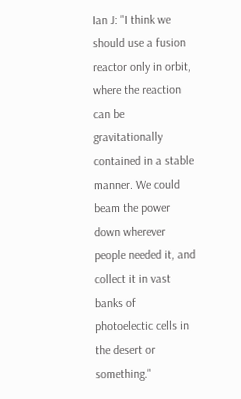Ian J: "I think we should use a fusion reactor only in orbit, where the reaction can be gravitationally contained in a stable manner. We could beam the power down wherever people needed it, and collect it in vast banks of photoelectic cells in the desert or something."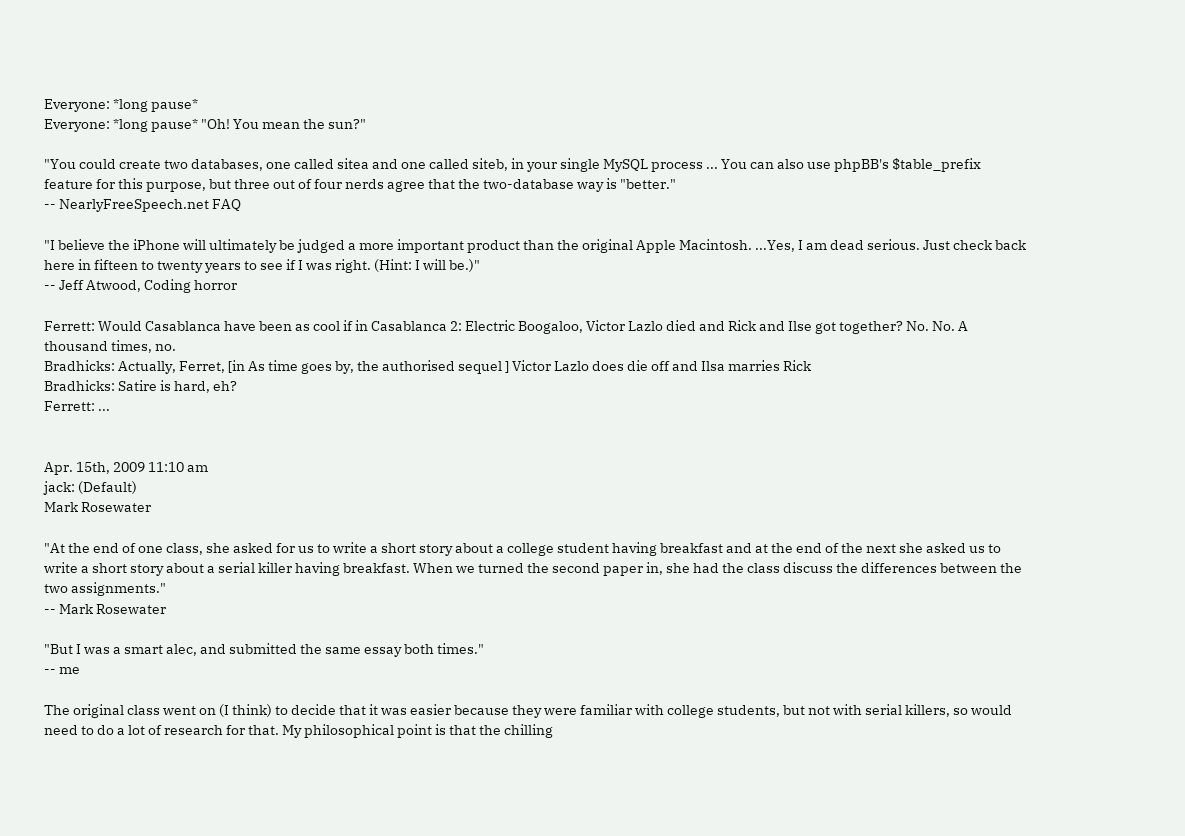Everyone: *long pause*
Everyone: *long pause* "Oh! You mean the sun?"

"You could create two databases, one called sitea and one called siteb, in your single MySQL process ... You can also use phpBB's $table_prefix feature for this purpose, but three out of four nerds agree that the two-database way is "better."
-- NearlyFreeSpeech.net FAQ

"I believe the iPhone will ultimately be judged a more important product than the original Apple Macintosh. ...Yes, I am dead serious. Just check back here in fifteen to twenty years to see if I was right. (Hint: I will be.)"
-- Jeff Atwood, Coding horror

Ferrett: Would Casablanca have been as cool if in Casablanca 2: Electric Boogaloo, Victor Lazlo died and Rick and Ilse got together? No. No. A thousand times, no.
Bradhicks: Actually, Ferret, [in As time goes by, the authorised sequel ] Victor Lazlo does die off and Ilsa marries Rick
Bradhicks: Satire is hard, eh?
Ferrett: ...


Apr. 15th, 2009 11:10 am
jack: (Default)
Mark Rosewater

"At the end of one class, she asked for us to write a short story about a college student having breakfast and at the end of the next she asked us to write a short story about a serial killer having breakfast. When we turned the second paper in, she had the class discuss the differences between the two assignments."
-- Mark Rosewater

"But I was a smart alec, and submitted the same essay both times."
-- me

The original class went on (I think) to decide that it was easier because they were familiar with college students, but not with serial killers, so would need to do a lot of research for that. My philosophical point is that the chilling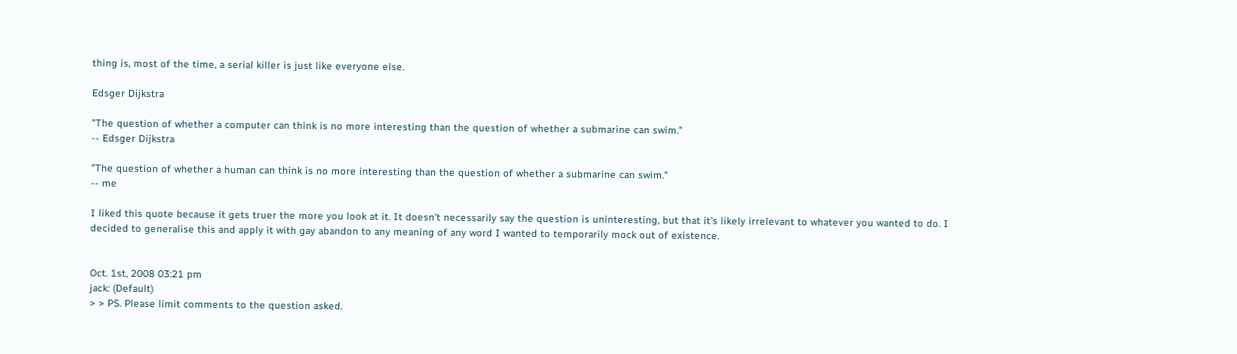thing is, most of the time, a serial killer is just like everyone else.

Edsger Dijkstra

"The question of whether a computer can think is no more interesting than the question of whether a submarine can swim."
-- Edsger Dijkstra

"The question of whether a human can think is no more interesting than the question of whether a submarine can swim."
-- me

I liked this quote because it gets truer the more you look at it. It doesn't necessarily say the question is uninteresting, but that it's likely irrelevant to whatever you wanted to do. I decided to generalise this and apply it with gay abandon to any meaning of any word I wanted to temporarily mock out of existence.


Oct. 1st, 2008 03:21 pm
jack: (Default)
> > PS. Please limit comments to the question asked.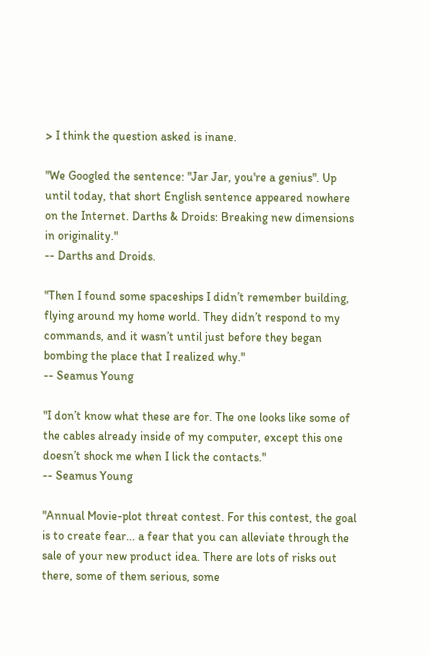> I think the question asked is inane.

"We Googled the sentence: "Jar Jar, you're a genius". Up until today, that short English sentence appeared nowhere on the Internet. Darths & Droids: Breaking new dimensions in originality."
-- Darths and Droids.

"Then I found some spaceships I didn’t remember building, flying around my home world. They didn’t respond to my commands, and it wasn’t until just before they began bombing the place that I realized why."
-- Seamus Young

"I don’t know what these are for. The one looks like some of the cables already inside of my computer, except this one doesn’t shock me when I lick the contacts."
-- Seamus Young

"Annual Movie-plot threat contest. For this contest, the goal is to create fear... a fear that you can alleviate through the sale of your new product idea. There are lots of risks out there, some of them serious, some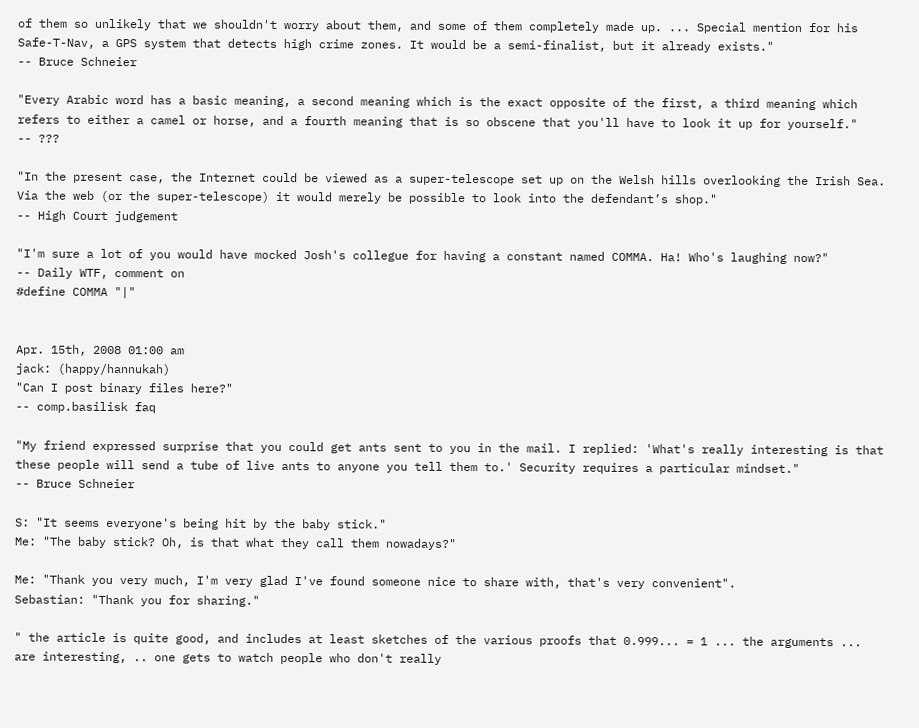of them so unlikely that we shouldn't worry about them, and some of them completely made up. ... Special mention for his Safe-T-Nav, a GPS system that detects high crime zones. It would be a semi-finalist, but it already exists."
-- Bruce Schneier

"Every Arabic word has a basic meaning, a second meaning which is the exact opposite of the first, a third meaning which refers to either a camel or horse, and a fourth meaning that is so obscene that you'll have to look it up for yourself."
-- ???

"In the present case, the Internet could be viewed as a super-telescope set up on the Welsh hills overlooking the Irish Sea. Via the web (or the super-telescope) it would merely be possible to look into the defendant’s shop."
-- High Court judgement

"I'm sure a lot of you would have mocked Josh's collegue for having a constant named COMMA. Ha! Who's laughing now?"
-- Daily WTF, comment on
#define COMMA "|"


Apr. 15th, 2008 01:00 am
jack: (happy/hannukah)
"Can I post binary files here?"
-- comp.basilisk faq

"My friend expressed surprise that you could get ants sent to you in the mail. I replied: 'What's really interesting is that these people will send a tube of live ants to anyone you tell them to.' Security requires a particular mindset."
-- Bruce Schneier

S: "It seems everyone's being hit by the baby stick."
Me: "The baby stick? Oh, is that what they call them nowadays?"

Me: "Thank you very much, I'm very glad I've found someone nice to share with, that's very convenient".
Sebastian: "Thank you for sharing."

" the article is quite good, and includes at least sketches of the various proofs that 0.999... = 1 ... the arguments ... are interesting, .. one gets to watch people who don't really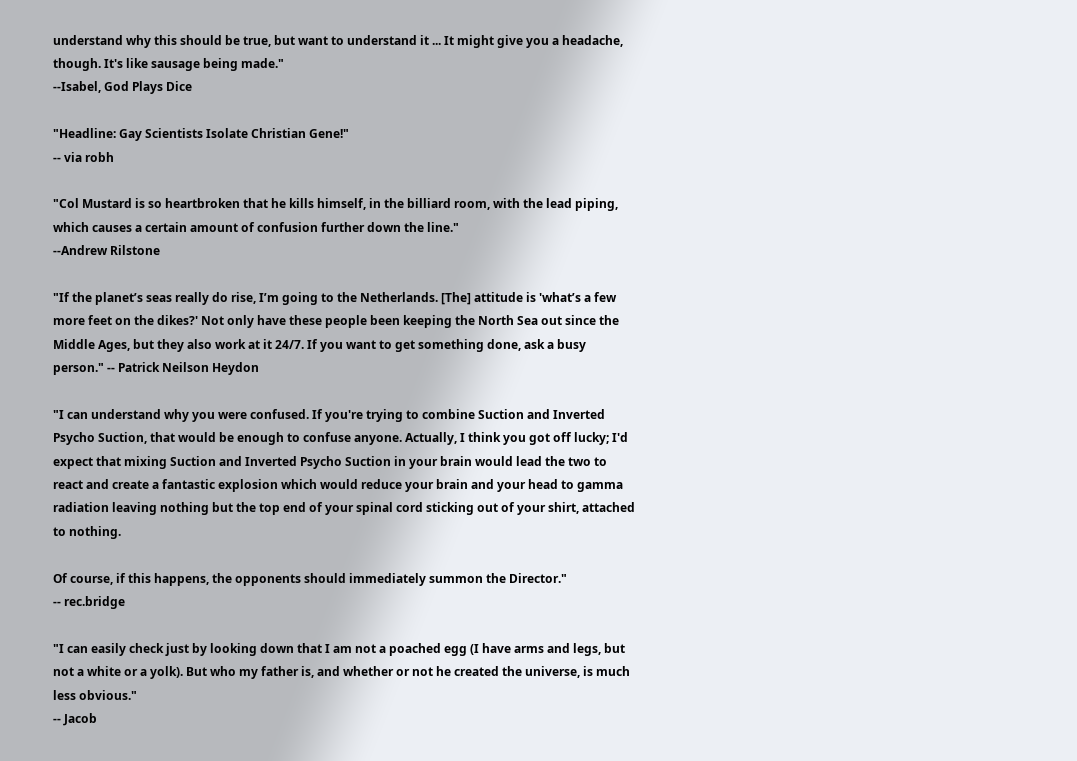understand why this should be true, but want to understand it ... It might give you a headache, though. It's like sausage being made."
--Isabel, God Plays Dice

"Headline: Gay Scientists Isolate Christian Gene!"
-- via robh

"Col Mustard is so heartbroken that he kills himself, in the billiard room, with the lead piping, which causes a certain amount of confusion further down the line."
--Andrew Rilstone

"If the planet’s seas really do rise, I’m going to the Netherlands. [The] attitude is 'what’s a few more feet on the dikes?' Not only have these people been keeping the North Sea out since the Middle Ages, but they also work at it 24/7. If you want to get something done, ask a busy person." -- Patrick Neilson Heydon

"I can understand why you were confused. If you're trying to combine Suction and Inverted Psycho Suction, that would be enough to confuse anyone. Actually, I think you got off lucky; I'd expect that mixing Suction and Inverted Psycho Suction in your brain would lead the two to react and create a fantastic explosion which would reduce your brain and your head to gamma radiation leaving nothing but the top end of your spinal cord sticking out of your shirt, attached to nothing.

Of course, if this happens, the opponents should immediately summon the Director."
-- rec.bridge

"I can easily check just by looking down that I am not a poached egg (I have arms and legs, but not a white or a yolk). But who my father is, and whether or not he created the universe, is much less obvious."
-- Jacob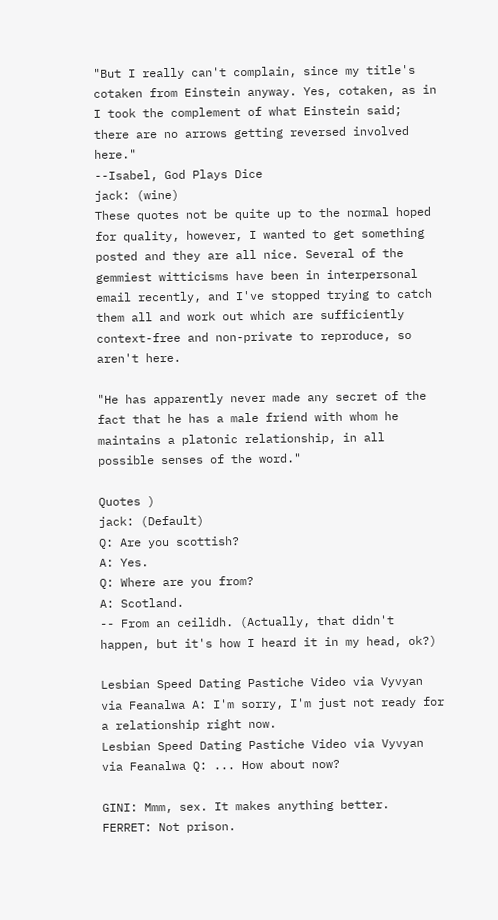"But I really can't complain, since my title's cotaken from Einstein anyway. Yes, cotaken, as in I took the complement of what Einstein said; there are no arrows getting reversed involved here."
--Isabel, God Plays Dice
jack: (wine)
These quotes not be quite up to the normal hoped for quality, however, I wanted to get something posted and they are all nice. Several of the gemmiest witticisms have been in interpersonal email recently, and I've stopped trying to catch them all and work out which are sufficiently context-free and non-private to reproduce, so aren't here.

"He has apparently never made any secret of the fact that he has a male friend with whom he maintains a platonic relationship, in all possible senses of the word."

Quotes )
jack: (Default)
Q: Are you scottish?
A: Yes.
Q: Where are you from?
A: Scotland.
-- From an ceilidh. (Actually, that didn't happen, but it's how I heard it in my head, ok?)

Lesbian Speed Dating Pastiche Video via Vyvyan via Feanalwa A: I'm sorry, I'm just not ready for a relationship right now.
Lesbian Speed Dating Pastiche Video via Vyvyan via Feanalwa Q: ... How about now?

GINI: Mmm, sex. It makes anything better.
FERRET: Not prison.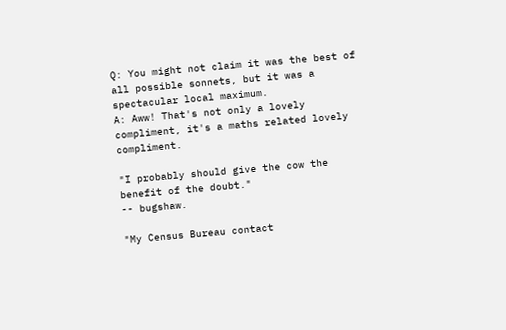Q: You might not claim it was the best of all possible sonnets, but it was a spectacular local maximum.
A: Aww! That's not only a lovely compliment, it's a maths related lovely compliment.

"I probably should give the cow the benefit of the doubt."
-- bugshaw.

"My Census Bureau contact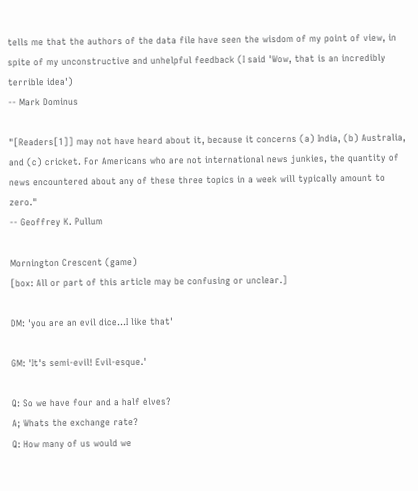tells me that the authors of the data file have seen the wisdom of my point of view, in spite of my unconstructive and unhelpful feedback (I said 'Wow, that is an incredibly terrible idea')
-- Mark Dominus

"[Readers[1]] may not have heard about it, because it concerns (a) India, (b) Australia, and (c) cricket. For Americans who are not international news junkies, the quantity of news encountered about any of these three topics in a week will typically amount to zero."
-- Geoffrey K. Pullum

Mornington Crescent (game)
[box: All or part of this article may be confusing or unclear.]

DM: 'you are an evil dice...I like that'

GM: 'It's semi-evil! Evil-esque.'

Q: So we have four and a half elves?
A; Whats the exchange rate?
Q: How many of us would we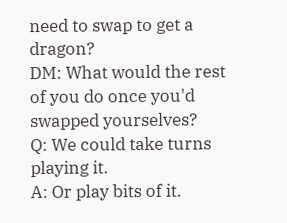need to swap to get a dragon?
DM: What would the rest of you do once you'd swapped yourselves?
Q: We could take turns playing it.
A: Or play bits of it.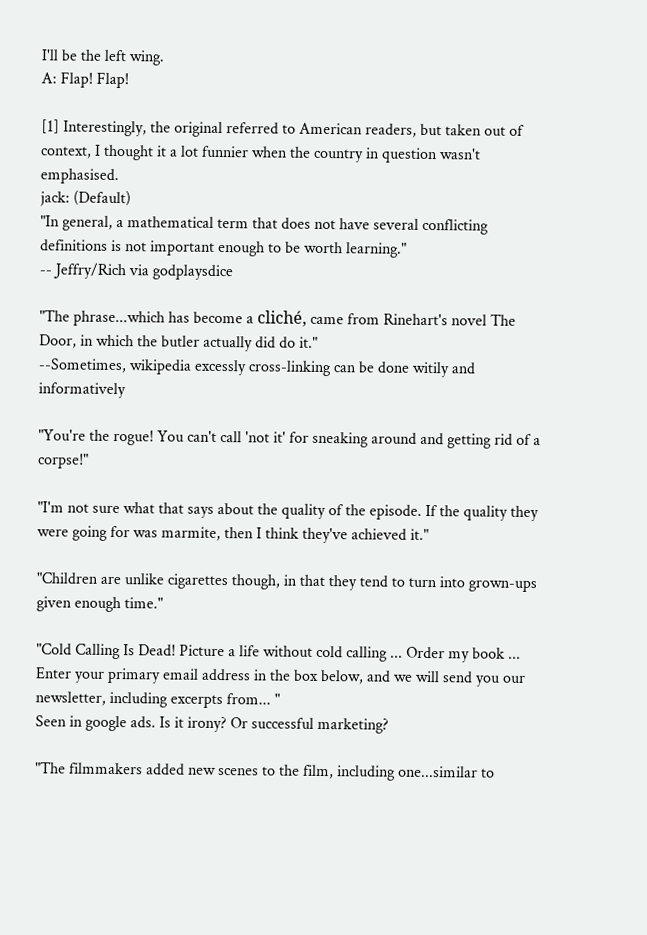I'll be the left wing.
A: Flap! Flap!

[1] Interestingly, the original referred to American readers, but taken out of context, I thought it a lot funnier when the country in question wasn't emphasised.
jack: (Default)
"In general, a mathematical term that does not have several conflicting definitions is not important enough to be worth learning."
-- Jeffry/Rich via godplaysdice

"The phrase...which has become a cliché, came from Rinehart's novel The Door, in which the butler actually did do it."
--Sometimes, wikipedia excessly cross-linking can be done witily and informatively

"You're the rogue! You can't call 'not it' for sneaking around and getting rid of a corpse!"

"I'm not sure what that says about the quality of the episode. If the quality they were going for was marmite, then I think they've achieved it."

"Children are unlike cigarettes though, in that they tend to turn into grown-ups given enough time."

"Cold Calling Is Dead! Picture a life without cold calling ... Order my book ... Enter your primary email address in the box below, and we will send you our newsletter, including excerpts from... "
Seen in google ads. Is it irony? Or successful marketing?

"The filmmakers added new scenes to the film, including one...similar to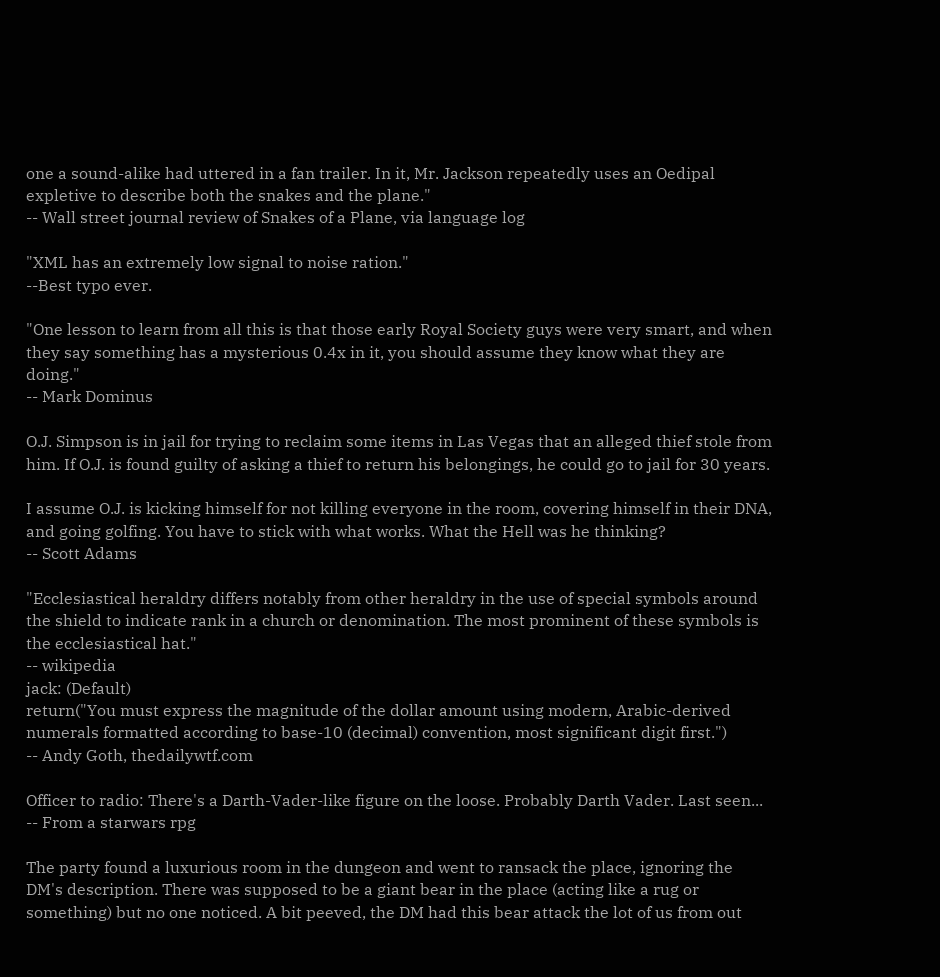one a sound-alike had uttered in a fan trailer. In it, Mr. Jackson repeatedly uses an Oedipal expletive to describe both the snakes and the plane."
-- Wall street journal review of Snakes of a Plane, via language log

"XML has an extremely low signal to noise ration."
--Best typo ever.

"One lesson to learn from all this is that those early Royal Society guys were very smart, and when they say something has a mysterious 0.4x in it, you should assume they know what they are doing."
-- Mark Dominus

O.J. Simpson is in jail for trying to reclaim some items in Las Vegas that an alleged thief stole from him. If O.J. is found guilty of asking a thief to return his belongings, he could go to jail for 30 years.

I assume O.J. is kicking himself for not killing everyone in the room, covering himself in their DNA, and going golfing. You have to stick with what works. What the Hell was he thinking?
-- Scott Adams

"Ecclesiastical heraldry differs notably from other heraldry in the use of special symbols around the shield to indicate rank in a church or denomination. The most prominent of these symbols is the ecclesiastical hat."
-- wikipedia
jack: (Default)
return("You must express the magnitude of the dollar amount using modern, Arabic-derived numerals formatted according to base-10 (decimal) convention, most significant digit first.")
-- Andy Goth, thedailywtf.com

Officer to radio: There's a Darth-Vader-like figure on the loose. Probably Darth Vader. Last seen...
-- From a starwars rpg

The party found a luxurious room in the dungeon and went to ransack the place, ignoring the DM's description. There was supposed to be a giant bear in the place (acting like a rug or something) but no one noticed. A bit peeved, the DM had this bear attack the lot of us from out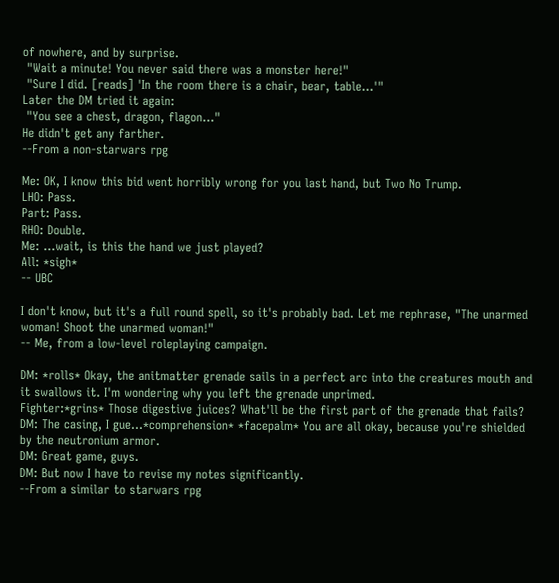of nowhere, and by surprise.
 "Wait a minute! You never said there was a monster here!"
 "Sure I did. [reads] 'In the room there is a chair, bear, table...'"
Later the DM tried it again:
 "You see a chest, dragon, flagon..."
He didn't get any farther.
--From a non-starwars rpg

Me: OK, I know this bid went horribly wrong for you last hand, but Two No Trump.
LHO: Pass.
Part: Pass.
RHO: Double.
Me: ...wait, is this the hand we just played?
All: *sigh*
-- UBC

I don't know, but it's a full round spell, so it's probably bad. Let me rephrase, "The unarmed woman! Shoot the unarmed woman!"
-- Me, from a low-level roleplaying campaign.

DM: *rolls* Okay, the anitmatter grenade sails in a perfect arc into the creatures mouth and it swallows it. I'm wondering why you left the grenade unprimed.
Fighter:*grins* Those digestive juices? What'll be the first part of the grenade that fails?
DM: The casing, I gue...*comprehension* *facepalm* You are all okay, because you're shielded by the neutronium armor.
DM: Great game, guys.
DM: But now I have to revise my notes significantly.
--From a similar to starwars rpg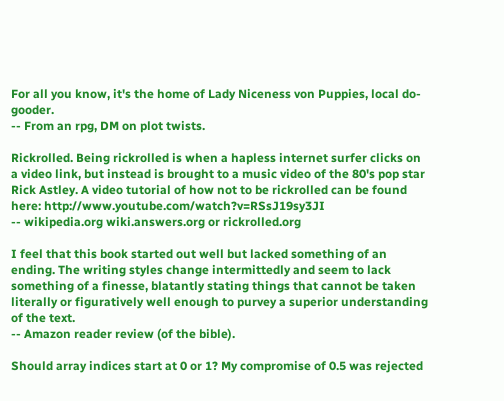For all you know, it's the home of Lady Niceness von Puppies, local do-gooder.
-- From an rpg, DM on plot twists.

Rickrolled. Being rickrolled is when a hapless internet surfer clicks on a video link, but instead is brought to a music video of the 80's pop star Rick Astley. A video tutorial of how not to be rickrolled can be found here: http://www.youtube.com/watch?v=RSsJ19sy3JI
-- wikipedia.org wiki.answers.org or rickrolled.org

I feel that this book started out well but lacked something of an ending. The writing styles change intermittedly and seem to lack something of a finesse, blatantly stating things that cannot be taken literally or figuratively well enough to purvey a superior understanding of the text.
-- Amazon reader review (of the bible).

Should array indices start at 0 or 1? My compromise of 0.5 was rejected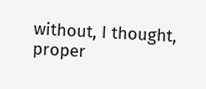without, I thought, proper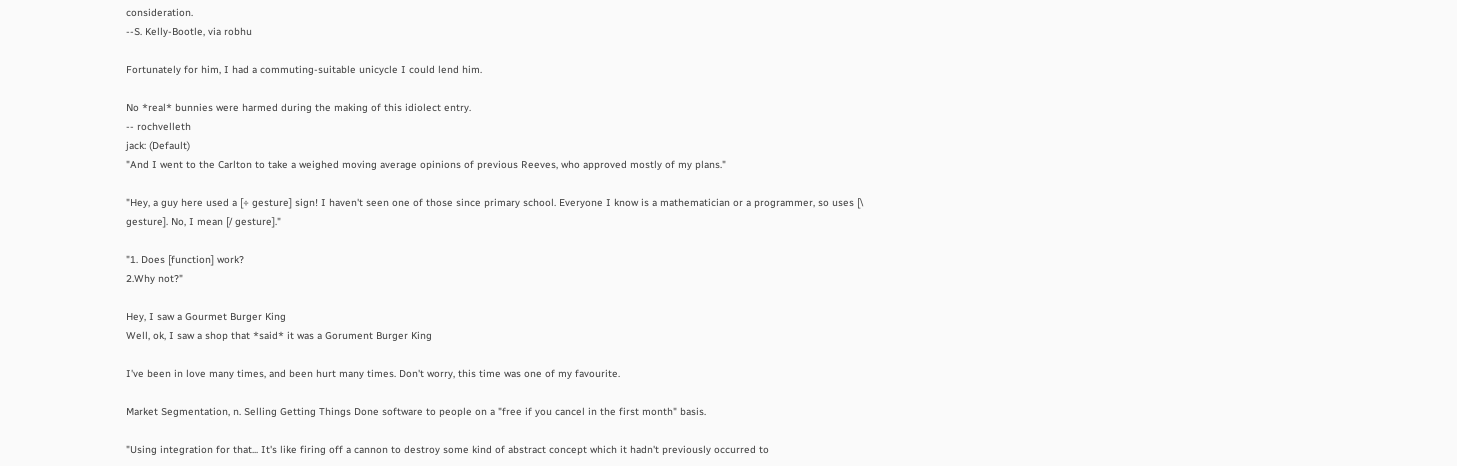consideration.
--S. Kelly-Bootle, via robhu

Fortunately for him, I had a commuting-suitable unicycle I could lend him.

No *real* bunnies were harmed during the making of this idiolect entry.
-- rochvelleth
jack: (Default)
"And I went to the Carlton to take a weighed moving average opinions of previous Reeves, who approved mostly of my plans."

"Hey, a guy here used a [÷ gesture] sign! I haven't seen one of those since primary school. Everyone I know is a mathematician or a programmer, so uses [\ gesture]. No, I mean [/ gesture]."

"1. Does [function] work?
2.Why not?"

Hey, I saw a Gourmet Burger King
Well, ok, I saw a shop that *said* it was a Gorument Burger King

I've been in love many times, and been hurt many times. Don't worry, this time was one of my favourite.

Market Segmentation, n. Selling Getting Things Done software to people on a "free if you cancel in the first month" basis.

"Using integration for that... It's like firing off a cannon to destroy some kind of abstract concept which it hadn't previously occurred to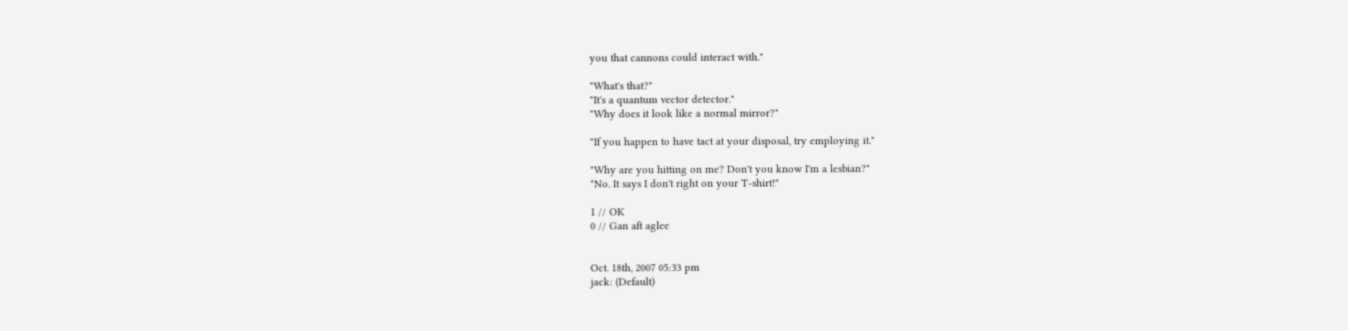you that cannons could interact with."

"What's that?"
"It's a quantum vector detector."
"Why does it look like a normal mirror?"

"If you happen to have tact at your disposal, try employing it."

"Why are you hitting on me? Don't you know I'm a lesbian?"
"No. It says I don't right on your T-shirt!"

1 // OK
0 // Gan aft aglee


Oct. 18th, 2007 05:33 pm
jack: (Default)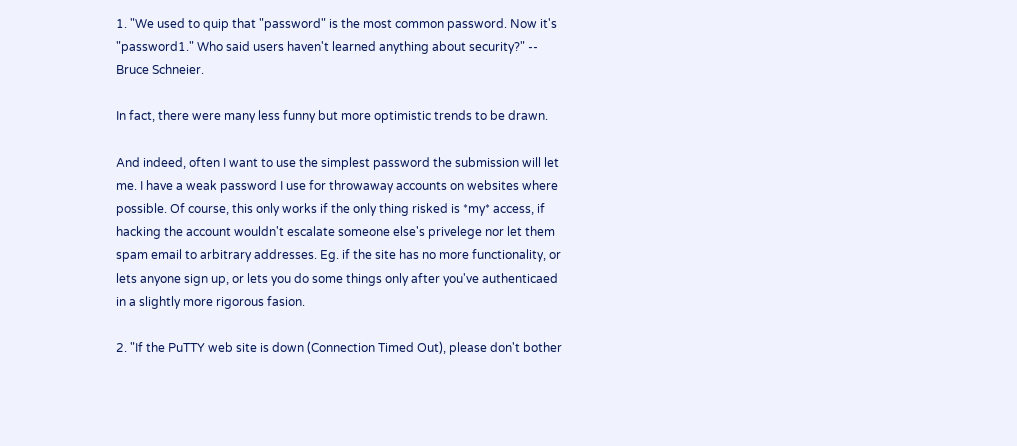1. "We used to quip that "password" is the most common password. Now it's "password1." Who said users haven't learned anything about security?" -- Bruce Schneier.

In fact, there were many less funny but more optimistic trends to be drawn.

And indeed, often I want to use the simplest password the submission will let me. I have a weak password I use for throwaway accounts on websites where possible. Of course, this only works if the only thing risked is *my* access, if hacking the account wouldn't escalate someone else's privelege nor let them spam email to arbitrary addresses. Eg. if the site has no more functionality, or lets anyone sign up, or lets you do some things only after you've authenticaed in a slightly more rigorous fasion.

2. "If the PuTTY web site is down (Connection Timed Out), please don't bother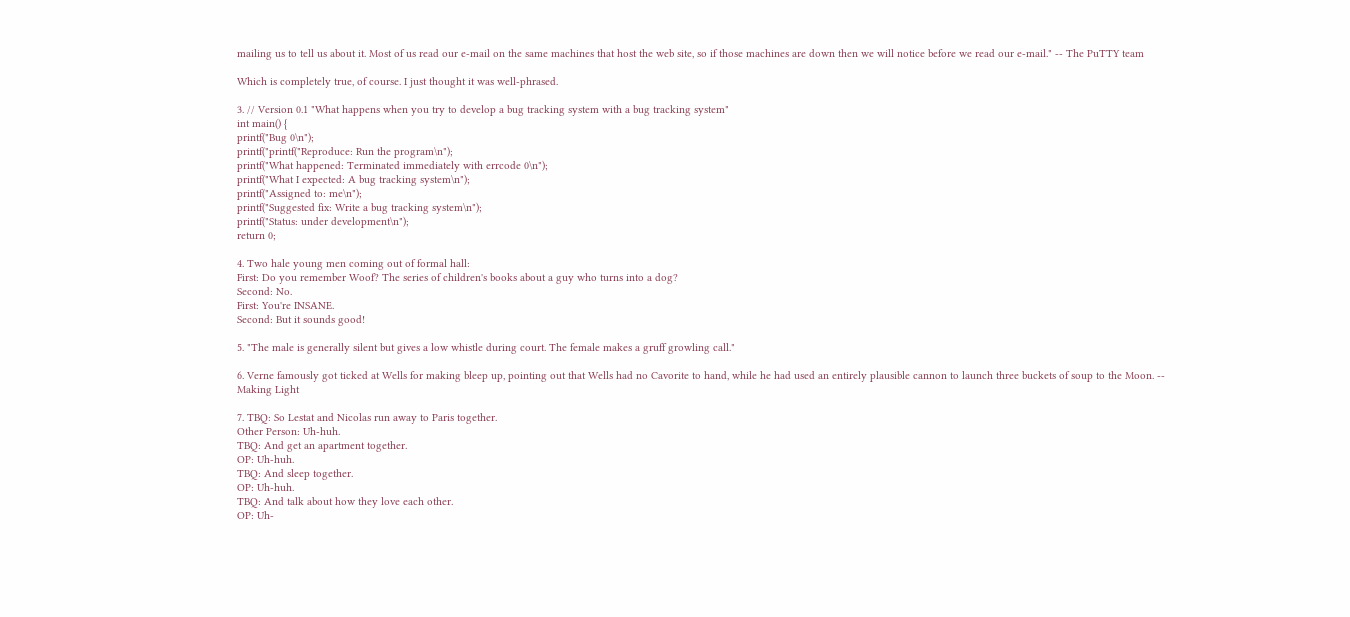mailing us to tell us about it. Most of us read our e-mail on the same machines that host the web site, so if those machines are down then we will notice before we read our e-mail." -- The PuTTY team

Which is completely true, of course. I just thought it was well-phrased.

3. // Version 0.1 "What happens when you try to develop a bug tracking system with a bug tracking system"
int main() {
printf("Bug 0\n");
printf("printf("Reproduce: Run the program\n");
printf("What happened: Terminated immediately with errcode 0\n");
printf("What I expected: A bug tracking system\n");
printf("Assigned to: me\n");
printf("Suggested fix: Write a bug tracking system\n");
printf("Status: under development\n");
return 0;

4. Two hale young men coming out of formal hall:
First: Do you remember Woof? The series of children's books about a guy who turns into a dog?
Second: No.
First: You're INSANE.
Second: But it sounds good!

5. "The male is generally silent but gives a low whistle during court. The female makes a gruff growling call."

6. Verne famously got ticked at Wells for making bleep up, pointing out that Wells had no Cavorite to hand, while he had used an entirely plausible cannon to launch three buckets of soup to the Moon. -- Making Light

7. TBQ: So Lestat and Nicolas run away to Paris together.
Other Person: Uh-huh.
TBQ: And get an apartment together.
OP: Uh-huh.
TBQ: And sleep together.
OP: Uh-huh.
TBQ: And talk about how they love each other.
OP: Uh-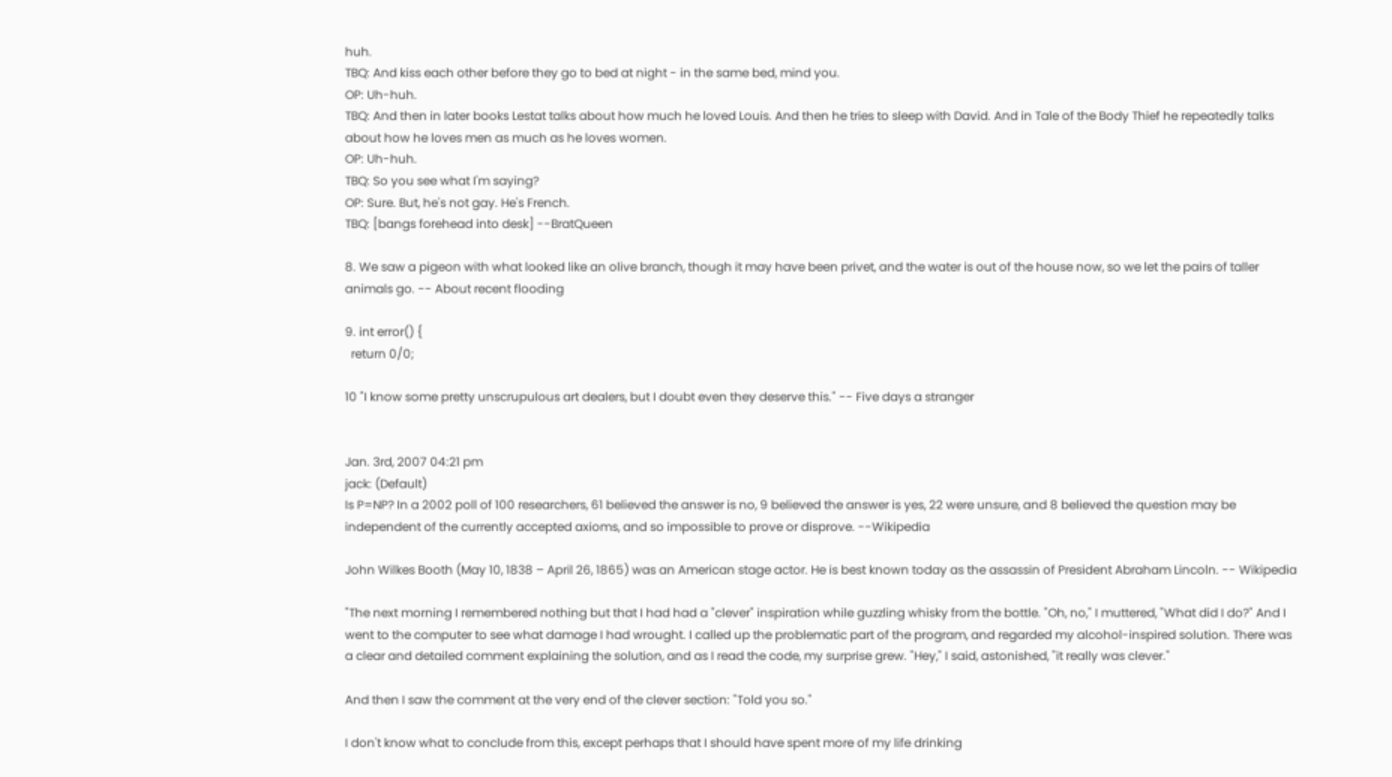huh.
TBQ: And kiss each other before they go to bed at night - in the same bed, mind you.
OP: Uh-huh.
TBQ: And then in later books Lestat talks about how much he loved Louis. And then he tries to sleep with David. And in Tale of the Body Thief he repeatedly talks about how he loves men as much as he loves women.
OP: Uh-huh.
TBQ: So you see what I'm saying?
OP: Sure. But, he's not gay. He's French.
TBQ: [bangs forehead into desk] --BratQueen

8. We saw a pigeon with what looked like an olive branch, though it may have been privet, and the water is out of the house now, so we let the pairs of taller animals go. -- About recent flooding

9. int error() {
  return 0/0;

10 "I know some pretty unscrupulous art dealers, but I doubt even they deserve this." -- Five days a stranger


Jan. 3rd, 2007 04:21 pm
jack: (Default)
Is P=NP? In a 2002 poll of 100 researchers, 61 believed the answer is no, 9 believed the answer is yes, 22 were unsure, and 8 believed the question may be independent of the currently accepted axioms, and so impossible to prove or disprove. --Wikipedia

John Wilkes Booth (May 10, 1838 – April 26, 1865) was an American stage actor. He is best known today as the assassin of President Abraham Lincoln. -- Wikipedia

"The next morning I remembered nothing but that I had had a "clever" inspiration while guzzling whisky from the bottle. "Oh, no," I muttered, "What did I do?" And I went to the computer to see what damage I had wrought. I called up the problematic part of the program, and regarded my alcohol-inspired solution. There was a clear and detailed comment explaining the solution, and as I read the code, my surprise grew. "Hey," I said, astonished, "it really was clever."

And then I saw the comment at the very end of the clever section: "Told you so."

I don't know what to conclude from this, except perhaps that I should have spent more of my life drinking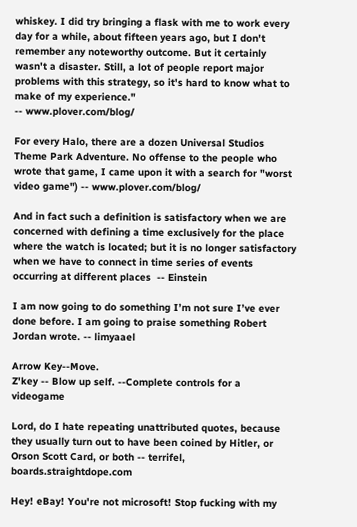whiskey. I did try bringing a flask with me to work every day for a while, about fifteen years ago, but I don't remember any noteworthy outcome. But it certainly wasn't a disaster. Still, a lot of people report major problems with this strategy, so it's hard to know what to make of my experience."
-- www.plover.com/blog/

For every Halo, there are a dozen Universal Studios Theme Park Adventure. No offense to the people who wrote that game, I came upon it with a search for "worst video game") -- www.plover.com/blog/

And in fact such a definition is satisfactory when we are concerned with defining a time exclusively for the place where the watch is located; but it is no longer satisfactory when we have to connect in time series of events occurring at different places  -- Einstein

I am now going to do something I’m not sure I’ve ever done before. I am going to praise something Robert Jordan wrote. -- limyaael

Arrow Key--Move.
Z'key -- Blow up self. --Complete controls for a videogame

Lord, do I hate repeating unattributed quotes, because they usually turn out to have been coined by Hitler, or Orson Scott Card, or both -- terrifel, boards.straightdope.com

Hey! eBay! You're not microsoft! Stop fucking with my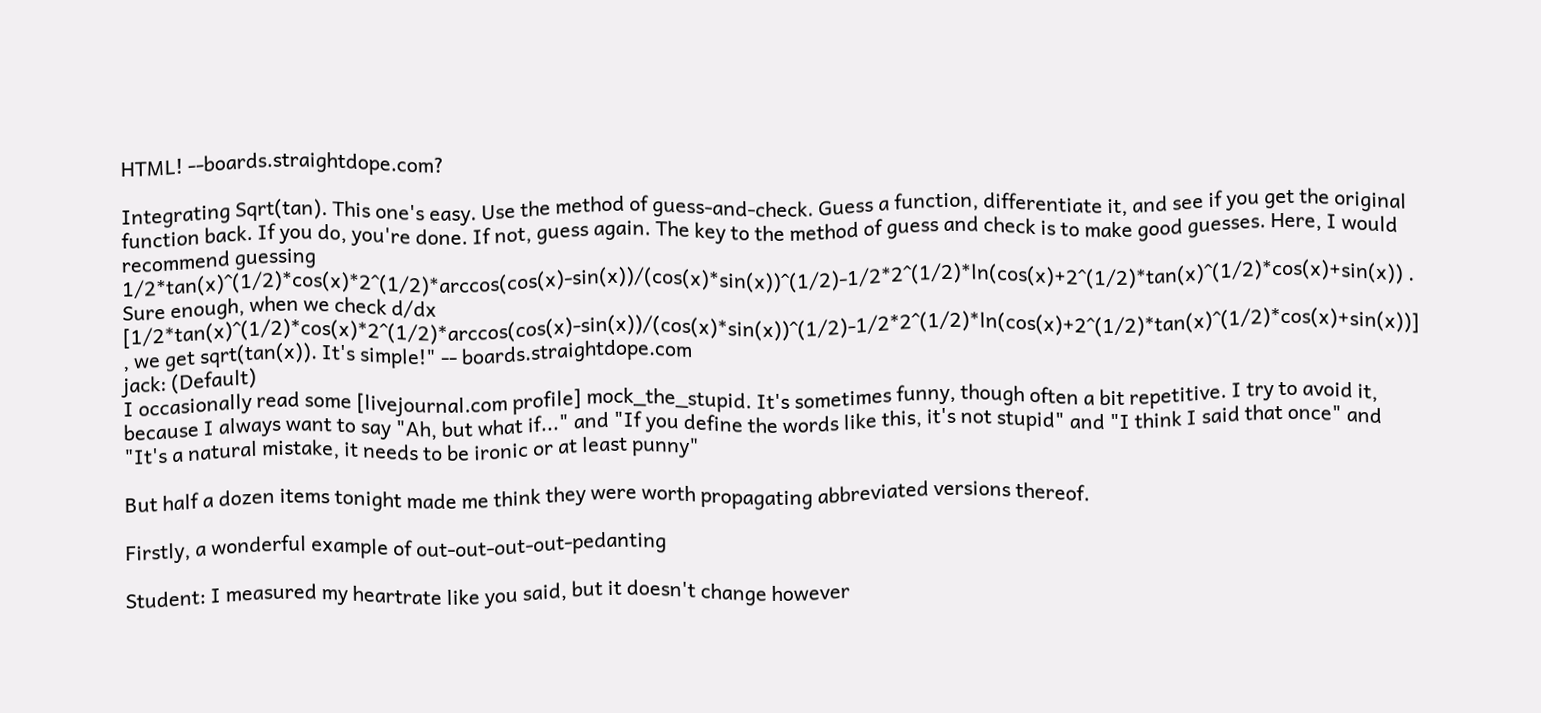HTML! --boards.straightdope.com?

Integrating Sqrt(tan). This one's easy. Use the method of guess-and-check. Guess a function, differentiate it, and see if you get the original function back. If you do, you're done. If not, guess again. The key to the method of guess and check is to make good guesses. Here, I would recommend guessing 1/2*tan(x)^(1/2)*cos(x)*2^(1/2)*arccos(cos(x)-sin(x))/(cos(x)*sin(x))^(1/2)-1/2*2^(1/2)*ln(cos(x)+2^(1/2)*tan(x)^(1/2)*cos(x)+sin(x)) . Sure enough, when we check d/dx [1/2*tan(x)^(1/2)*cos(x)*2^(1/2)*arccos(cos(x)-sin(x))/(cos(x)*sin(x))^(1/2)-1/2*2^(1/2)*ln(cos(x)+2^(1/2)*tan(x)^(1/2)*cos(x)+sin(x))] , we get sqrt(tan(x)). It's simple!" -- boards.straightdope.com
jack: (Default)
I occasionally read some [livejournal.com profile] mock_the_stupid. It's sometimes funny, though often a bit repetitive. I try to avoid it, because I always want to say "Ah, but what if..." and "If you define the words like this, it's not stupid" and "I think I said that once" and "It's a natural mistake, it needs to be ironic or at least punny"

But half a dozen items tonight made me think they were worth propagating abbreviated versions thereof.

Firstly, a wonderful example of out-out-out-out-pedanting

Student: I measured my heartrate like you said, but it doesn't change however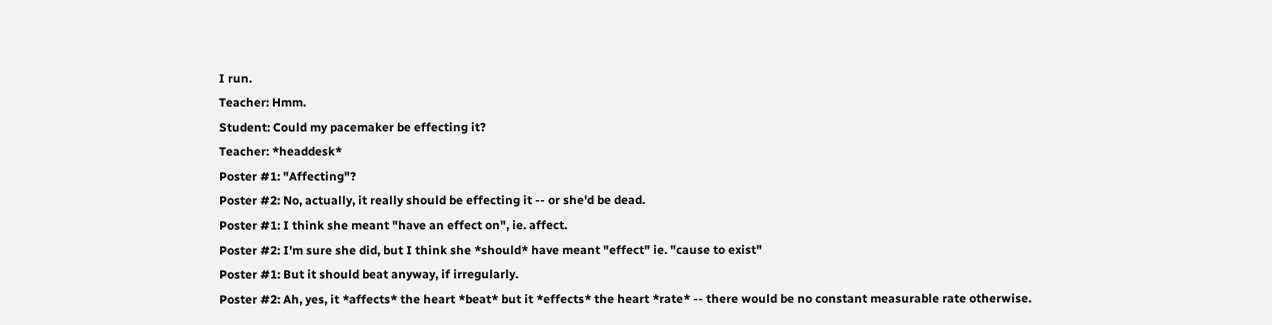I run.
Teacher: Hmm.
Student: Could my pacemaker be effecting it?
Teacher: *headdesk*
Poster #1: "Affecting"?
Poster #2: No, actually, it really should be effecting it -- or she'd be dead.
Poster #1: I think she meant "have an effect on", ie. affect.
Poster #2: I'm sure she did, but I think she *should* have meant "effect" ie. "cause to exist"
Poster #1: But it should beat anyway, if irregularly.
Poster #2: Ah, yes, it *affects* the heart *beat* but it *effects* the heart *rate* -- there would be no constant measurable rate otherwise.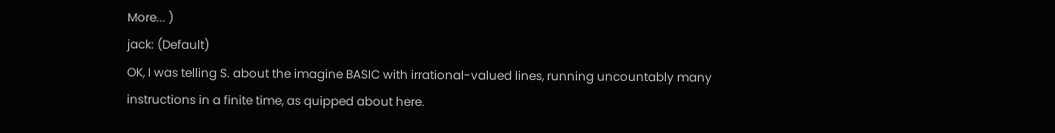More... )
jack: (Default)
OK, I was telling S. about the imagine BASIC with irrational-valued lines, running uncountably many instructions in a finite time, as quipped about here.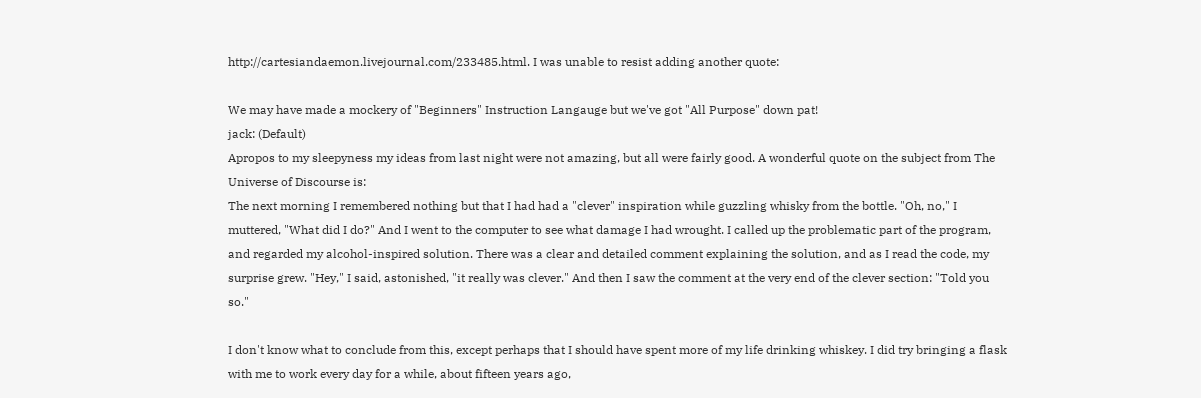http://cartesiandaemon.livejournal.com/233485.html. I was unable to resist adding another quote:

We may have made a mockery of "Beginners" Instruction Langauge but we've got "All Purpose" down pat!
jack: (Default)
Apropos to my sleepyness my ideas from last night were not amazing, but all were fairly good. A wonderful quote on the subject from The Universe of Discourse is:
The next morning I remembered nothing but that I had had a "clever" inspiration while guzzling whisky from the bottle. "Oh, no," I muttered, "What did I do?" And I went to the computer to see what damage I had wrought. I called up the problematic part of the program, and regarded my alcohol-inspired solution. There was a clear and detailed comment explaining the solution, and as I read the code, my surprise grew. "Hey," I said, astonished, "it really was clever." And then I saw the comment at the very end of the clever section: "Told you so."

I don't know what to conclude from this, except perhaps that I should have spent more of my life drinking whiskey. I did try bringing a flask with me to work every day for a while, about fifteen years ago,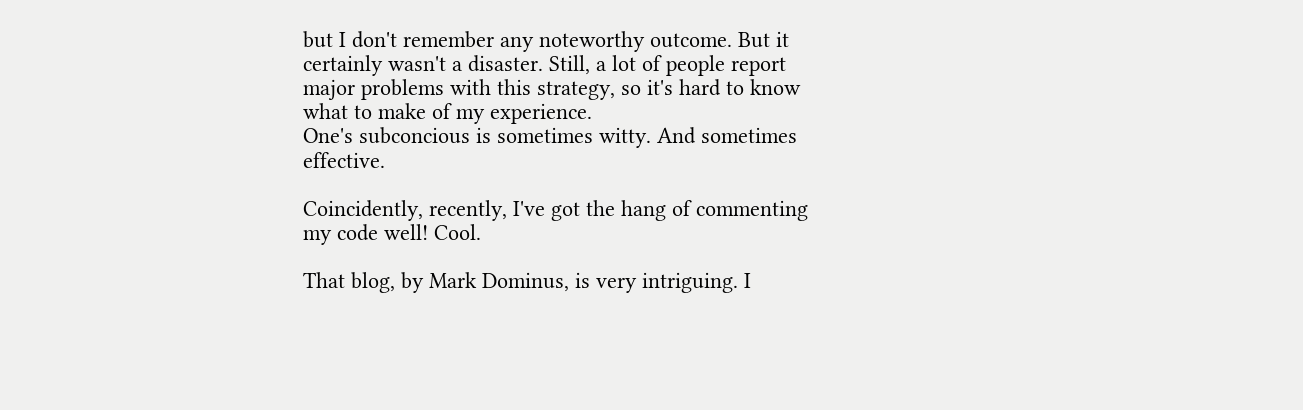but I don't remember any noteworthy outcome. But it certainly wasn't a disaster. Still, a lot of people report major problems with this strategy, so it's hard to know what to make of my experience.
One's subconcious is sometimes witty. And sometimes effective.

Coincidently, recently, I've got the hang of commenting my code well! Cool.

That blog, by Mark Dominus, is very intriguing. I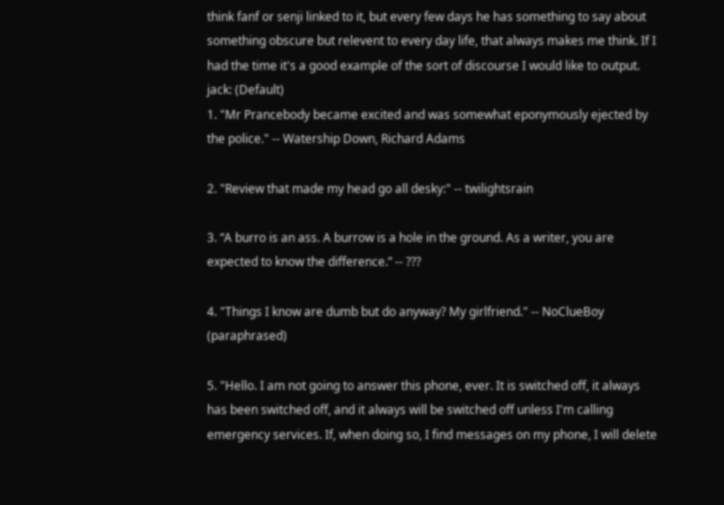think fanf or senji linked to it, but every few days he has something to say about something obscure but relevent to every day life, that always makes me think. If I had the time it's a good example of the sort of discourse I would like to output.
jack: (Default)
1. "Mr Prancebody became excited and was somewhat eponymously ejected by the police." -- Watership Down, Richard Adams

2. "Review that made my head go all desky:" -- twilightsrain

3. “A burro is an ass. A burrow is a hole in the ground. As a writer, you are expected to know the difference.” -- ???

4. "Things I know are dumb but do anyway? My girlfriend." -- NoClueBoy (paraphrased)

5. "Hello. I am not going to answer this phone, ever. It is switched off, it always has been switched off, and it always will be switched off unless I'm calling emergency services. If, when doing so, I find messages on my phone, I will delete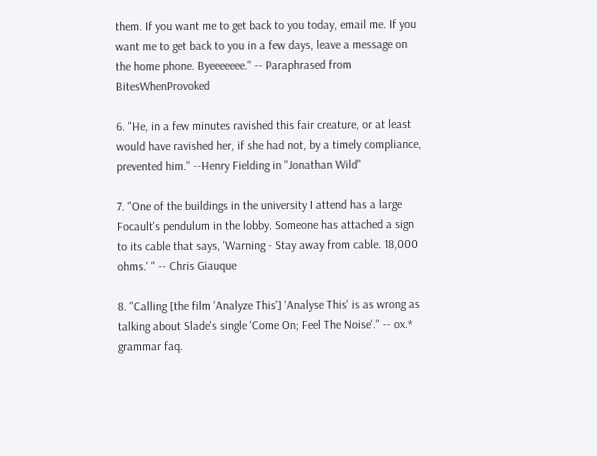them. If you want me to get back to you today, email me. If you want me to get back to you in a few days, leave a message on the home phone. Byeeeeeee." -- Paraphrased from BitesWhenProvoked

6. "He, in a few minutes ravished this fair creature, or at least would have ravished her, if she had not, by a timely compliance, prevented him." --Henry Fielding in "Jonathan Wild"

7. "One of the buildings in the university I attend has a large Focault's pendulum in the lobby. Someone has attached a sign to its cable that says, 'Warning - Stay away from cable. 18,000 ohms.' " -- Chris Giauque

8. "Calling [the film 'Analyze This'] 'Analyse This' is as wrong as talking about Slade's single 'Come On; Feel The Noise'." -- ox.* grammar faq.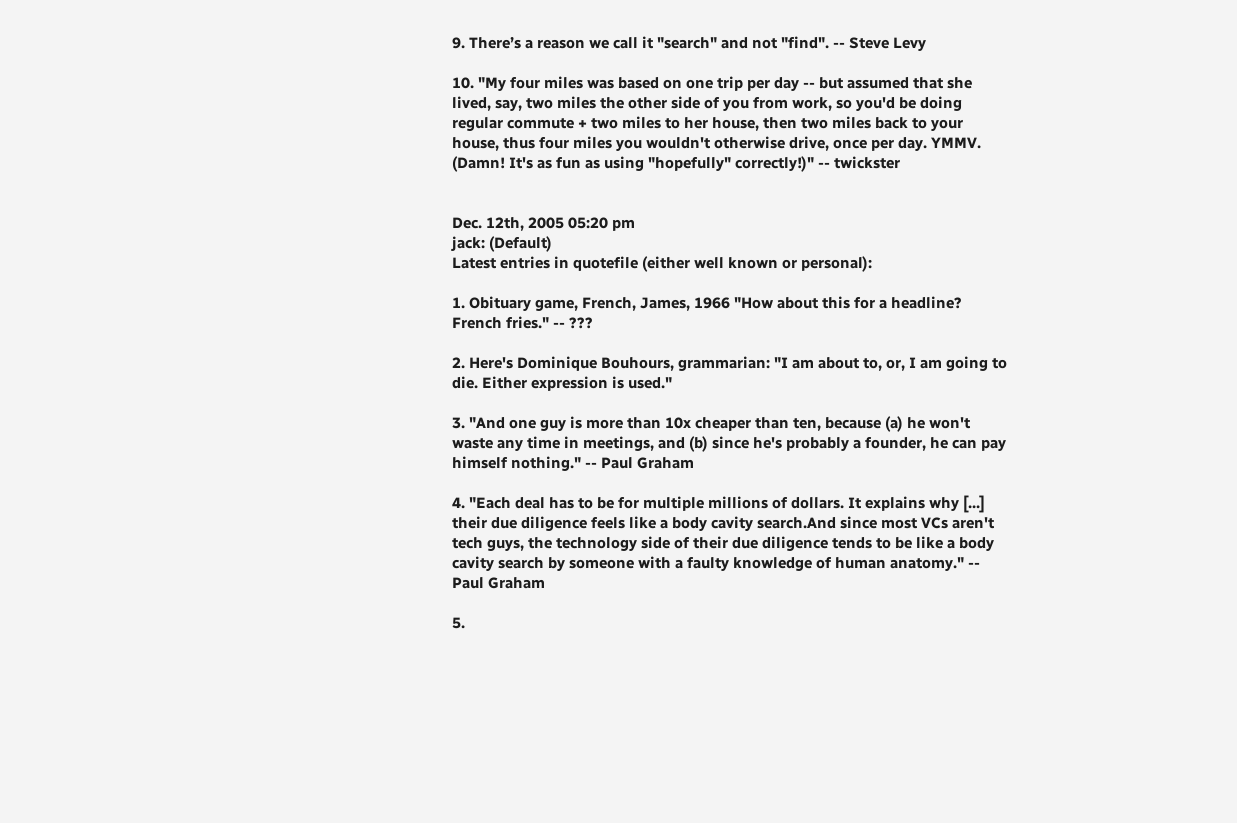9. There’s a reason we call it "search" and not "find". -- Steve Levy

10. "My four miles was based on one trip per day -- but assumed that she lived, say, two miles the other side of you from work, so you'd be doing regular commute + two miles to her house, then two miles back to your house, thus four miles you wouldn't otherwise drive, once per day. YMMV. (Damn! It's as fun as using "hopefully" correctly!)" -- twickster


Dec. 12th, 2005 05:20 pm
jack: (Default)
Latest entries in quotefile (either well known or personal):

1. Obituary game, French, James, 1966 "How about this for a headline? French fries." -- ???

2. Here's Dominique Bouhours, grammarian: "I am about to, or, I am going to die. Either expression is used."

3. "And one guy is more than 10x cheaper than ten, because (a) he won't waste any time in meetings, and (b) since he's probably a founder, he can pay himself nothing." -- Paul Graham

4. "Each deal has to be for multiple millions of dollars. It explains why [...] their due diligence feels like a body cavity search.And since most VCs aren't tech guys, the technology side of their due diligence tends to be like a body cavity search by someone with a faulty knowledge of human anatomy." -- Paul Graham

5.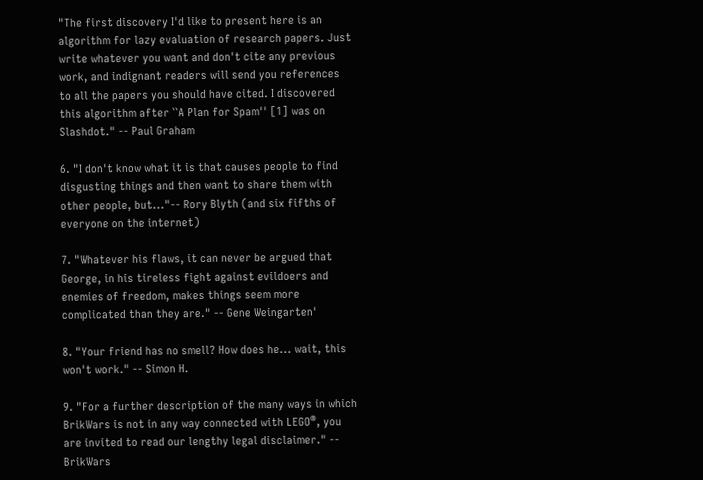"The first discovery I'd like to present here is an algorithm for lazy evaluation of research papers. Just write whatever you want and don't cite any previous work, and indignant readers will send you references to all the papers you should have cited. I discovered this algorithm after ``A Plan for Spam'' [1] was on Slashdot." -- Paul Graham

6. "I don't know what it is that causes people to find disgusting things and then want to share them with other people, but..."-- Rory Blyth (and six fifths of everyone on the internet)

7. "Whatever his flaws, it can never be argued that George, in his tireless fight against evildoers and enemies of freedom, makes things seem more complicated than they are." -- Gene Weingarten'

8. "Your friend has no smell? How does he... wait, this won't work." -- Simon H.

9. "For a further description of the many ways in which BrikWars is not in any way connected with LEGO®, you are invited to read our lengthy legal disclaimer." -- BrikWars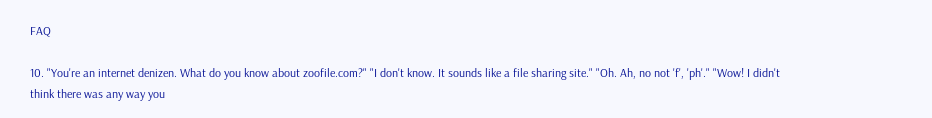FAQ

10. "You're an internet denizen. What do you know about zoofile.com?" "I don't know. It sounds like a file sharing site." "Oh. Ah, no not 'f', 'ph'." "Wow! I didn't think there was any way you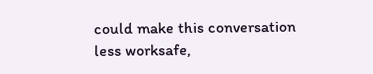could make this conversation less worksafe,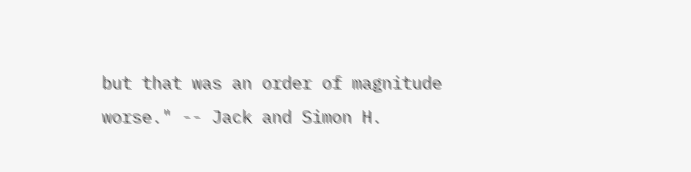but that was an order of magnitude worse." -- Jack and Simon H.